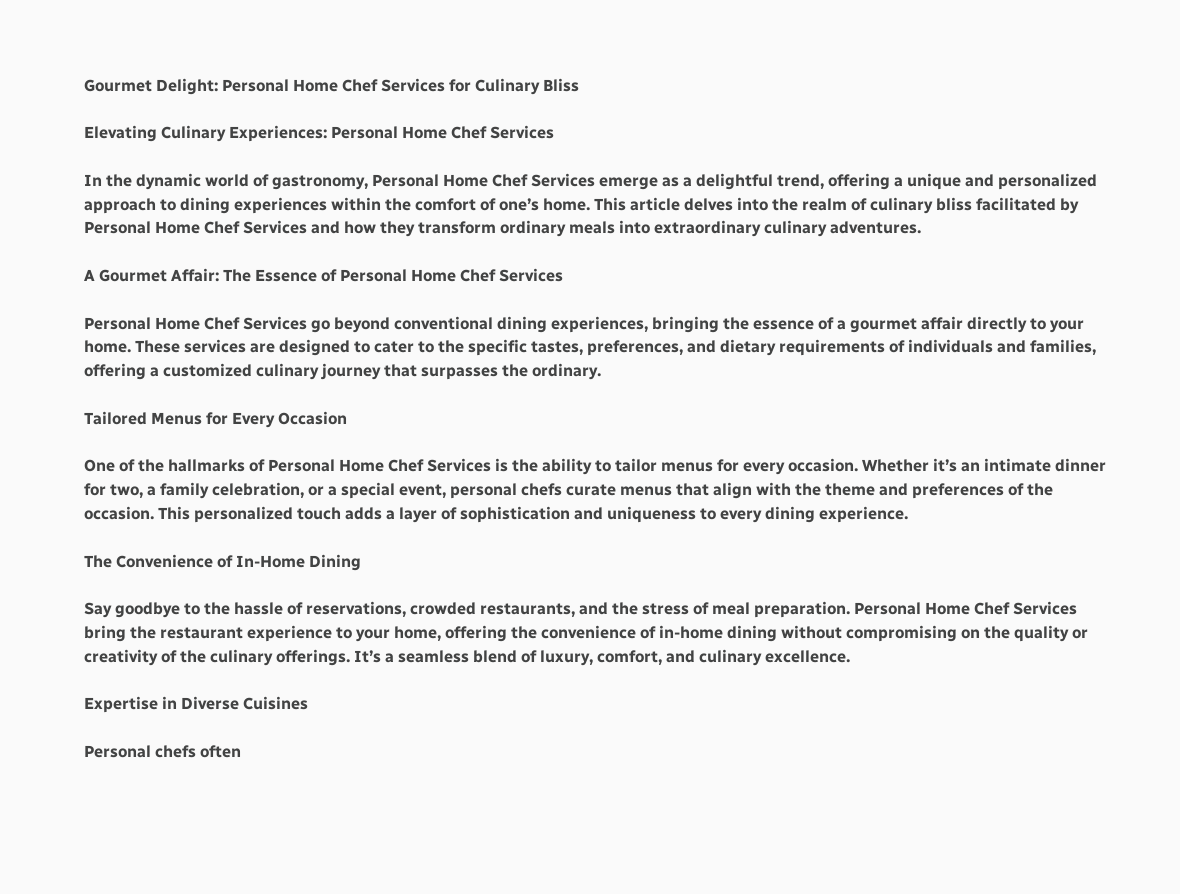Gourmet Delight: Personal Home Chef Services for Culinary Bliss

Elevating Culinary Experiences: Personal Home Chef Services

In the dynamic world of gastronomy, Personal Home Chef Services emerge as a delightful trend, offering a unique and personalized approach to dining experiences within the comfort of one’s home. This article delves into the realm of culinary bliss facilitated by Personal Home Chef Services and how they transform ordinary meals into extraordinary culinary adventures.

A Gourmet Affair: The Essence of Personal Home Chef Services

Personal Home Chef Services go beyond conventional dining experiences, bringing the essence of a gourmet affair directly to your home. These services are designed to cater to the specific tastes, preferences, and dietary requirements of individuals and families, offering a customized culinary journey that surpasses the ordinary.

Tailored Menus for Every Occasion

One of the hallmarks of Personal Home Chef Services is the ability to tailor menus for every occasion. Whether it’s an intimate dinner for two, a family celebration, or a special event, personal chefs curate menus that align with the theme and preferences of the occasion. This personalized touch adds a layer of sophistication and uniqueness to every dining experience.

The Convenience of In-Home Dining

Say goodbye to the hassle of reservations, crowded restaurants, and the stress of meal preparation. Personal Home Chef Services bring the restaurant experience to your home, offering the convenience of in-home dining without compromising on the quality or creativity of the culinary offerings. It’s a seamless blend of luxury, comfort, and culinary excellence.

Expertise in Diverse Cuisines

Personal chefs often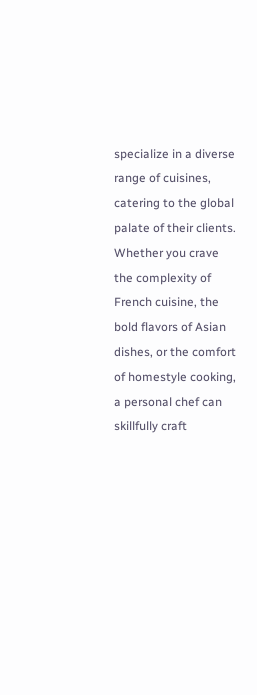specialize in a diverse range of cuisines, catering to the global palate of their clients. Whether you crave the complexity of French cuisine, the bold flavors of Asian dishes, or the comfort of homestyle cooking, a personal chef can skillfully craft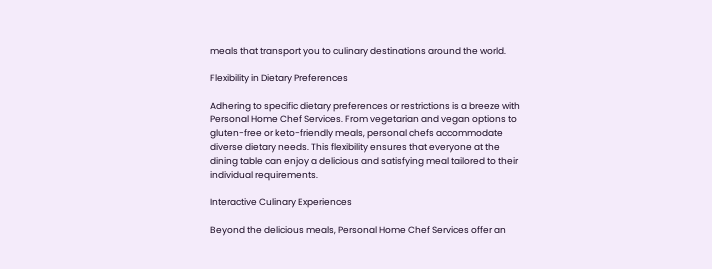meals that transport you to culinary destinations around the world.

Flexibility in Dietary Preferences

Adhering to specific dietary preferences or restrictions is a breeze with Personal Home Chef Services. From vegetarian and vegan options to gluten-free or keto-friendly meals, personal chefs accommodate diverse dietary needs. This flexibility ensures that everyone at the dining table can enjoy a delicious and satisfying meal tailored to their individual requirements.

Interactive Culinary Experiences

Beyond the delicious meals, Personal Home Chef Services offer an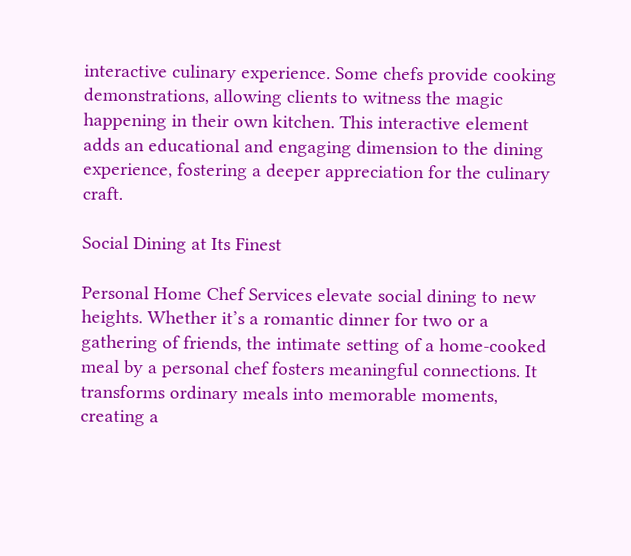interactive culinary experience. Some chefs provide cooking demonstrations, allowing clients to witness the magic happening in their own kitchen. This interactive element adds an educational and engaging dimension to the dining experience, fostering a deeper appreciation for the culinary craft.

Social Dining at Its Finest

Personal Home Chef Services elevate social dining to new heights. Whether it’s a romantic dinner for two or a gathering of friends, the intimate setting of a home-cooked meal by a personal chef fosters meaningful connections. It transforms ordinary meals into memorable moments, creating a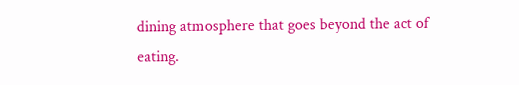dining atmosphere that goes beyond the act of eating.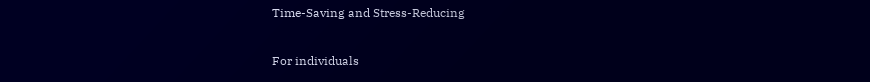Time-Saving and Stress-Reducing

For individuals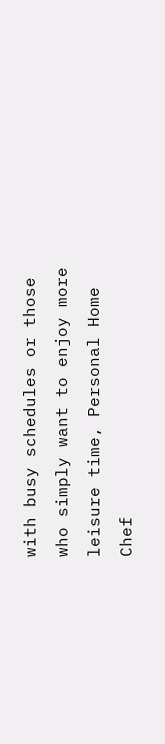with busy schedules or those who simply want to enjoy more leisure time, Personal Home Chef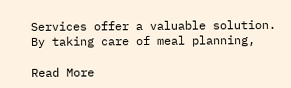Services offer a valuable solution. By taking care of meal planning,

Read More